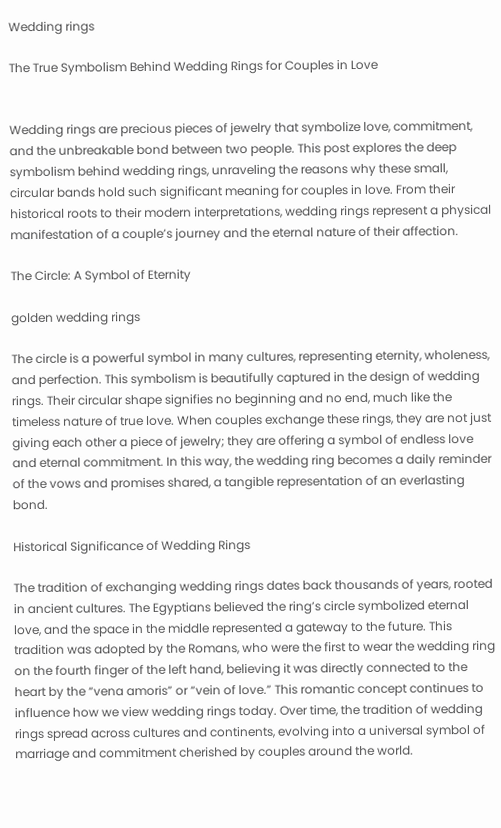Wedding rings

The True Symbolism Behind Wedding Rings for Couples in Love


Wedding rings are precious pieces of jewelry that symbolize love, commitment, and the unbreakable bond between two people. This post explores the deep symbolism behind wedding rings, unraveling the reasons why these small, circular bands hold such significant meaning for couples in love. From their historical roots to their modern interpretations, wedding rings represent a physical manifestation of a couple’s journey and the eternal nature of their affection.

The Circle: A Symbol of Eternity

golden wedding rings

The circle is a powerful symbol in many cultures, representing eternity, wholeness, and perfection. This symbolism is beautifully captured in the design of wedding rings. Their circular shape signifies no beginning and no end, much like the timeless nature of true love. When couples exchange these rings, they are not just giving each other a piece of jewelry; they are offering a symbol of endless love and eternal commitment. In this way, the wedding ring becomes a daily reminder of the vows and promises shared, a tangible representation of an everlasting bond.

Historical Significance of Wedding Rings

The tradition of exchanging wedding rings dates back thousands of years, rooted in ancient cultures. The Egyptians believed the ring’s circle symbolized eternal love, and the space in the middle represented a gateway to the future. This tradition was adopted by the Romans, who were the first to wear the wedding ring on the fourth finger of the left hand, believing it was directly connected to the heart by the “vena amoris” or “vein of love.” This romantic concept continues to influence how we view wedding rings today. Over time, the tradition of wedding rings spread across cultures and continents, evolving into a universal symbol of marriage and commitment cherished by couples around the world.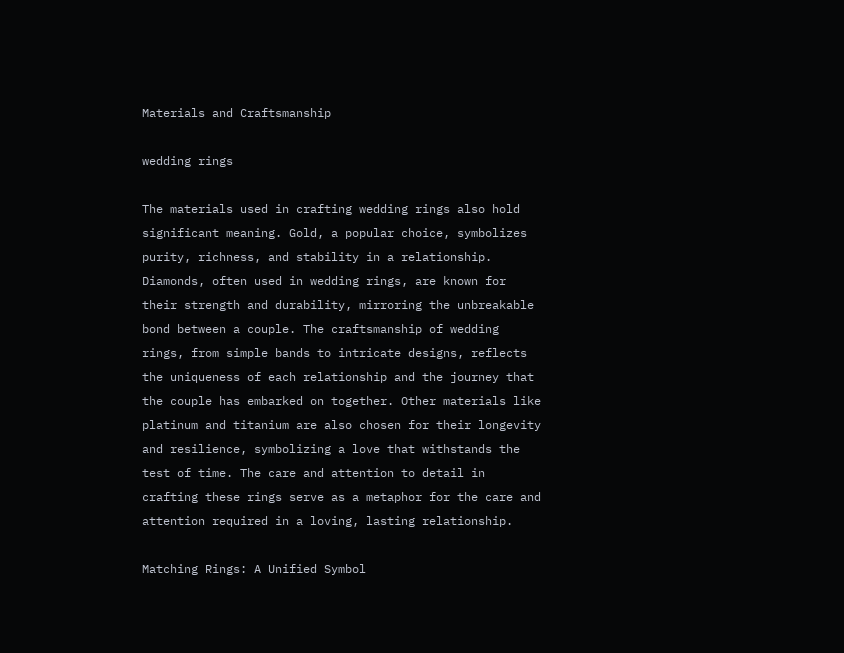Materials and Craftsmanship

wedding rings

The materials used in crafting wedding rings also hold significant meaning. Gold, a popular choice, symbolizes purity, richness, and stability in a relationship. Diamonds, often used in wedding rings, are known for their strength and durability, mirroring the unbreakable bond between a couple. The craftsmanship of wedding rings, from simple bands to intricate designs, reflects the uniqueness of each relationship and the journey that the couple has embarked on together. Other materials like platinum and titanium are also chosen for their longevity and resilience, symbolizing a love that withstands the test of time. The care and attention to detail in crafting these rings serve as a metaphor for the care and attention required in a loving, lasting relationship.

Matching Rings: A Unified Symbol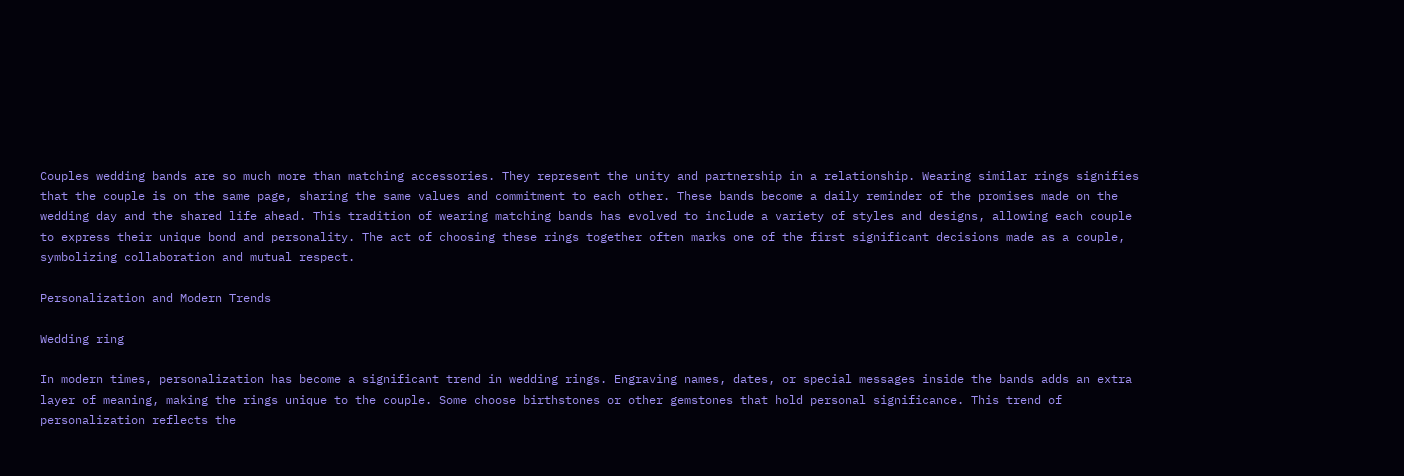Couples wedding bands are so much more than matching accessories. They represent the unity and partnership in a relationship. Wearing similar rings signifies that the couple is on the same page, sharing the same values and commitment to each other. These bands become a daily reminder of the promises made on the wedding day and the shared life ahead. This tradition of wearing matching bands has evolved to include a variety of styles and designs, allowing each couple to express their unique bond and personality. The act of choosing these rings together often marks one of the first significant decisions made as a couple, symbolizing collaboration and mutual respect.

Personalization and Modern Trends

Wedding ring

In modern times, personalization has become a significant trend in wedding rings. Engraving names, dates, or special messages inside the bands adds an extra layer of meaning, making the rings unique to the couple. Some choose birthstones or other gemstones that hold personal significance. This trend of personalization reflects the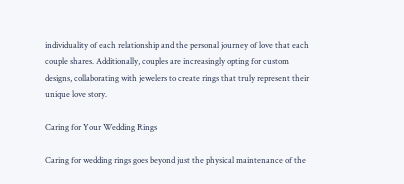individuality of each relationship and the personal journey of love that each couple shares. Additionally, couples are increasingly opting for custom designs, collaborating with jewelers to create rings that truly represent their unique love story.

Caring for Your Wedding Rings

Caring for wedding rings goes beyond just the physical maintenance of the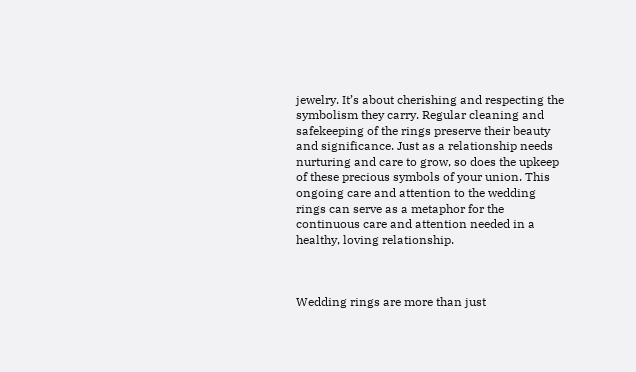jewelry. It’s about cherishing and respecting the symbolism they carry. Regular cleaning and safekeeping of the rings preserve their beauty and significance. Just as a relationship needs nurturing and care to grow, so does the upkeep of these precious symbols of your union. This ongoing care and attention to the wedding rings can serve as a metaphor for the continuous care and attention needed in a healthy, loving relationship.



Wedding rings are more than just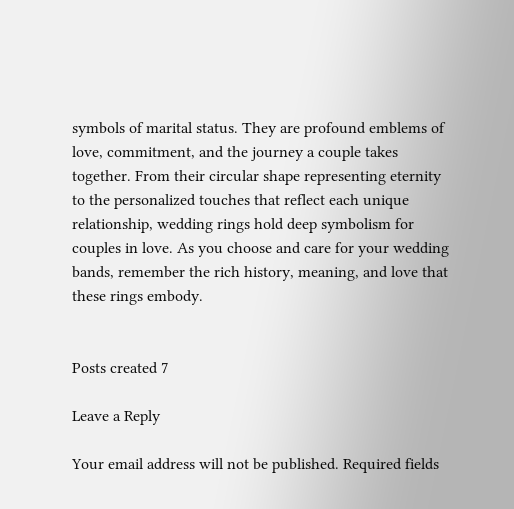symbols of marital status. They are profound emblems of love, commitment, and the journey a couple takes together. From their circular shape representing eternity to the personalized touches that reflect each unique relationship, wedding rings hold deep symbolism for couples in love. As you choose and care for your wedding bands, remember the rich history, meaning, and love that these rings embody.


Posts created 7

Leave a Reply

Your email address will not be published. Required fields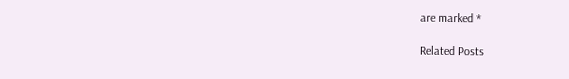are marked *

Related Posts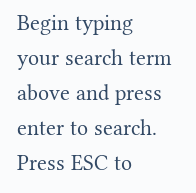Begin typing your search term above and press enter to search. Press ESC to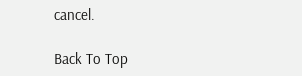cancel.

Back To Top